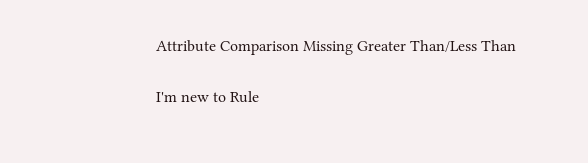Attribute Comparison Missing Greater Than/Less Than

I'm new to Rule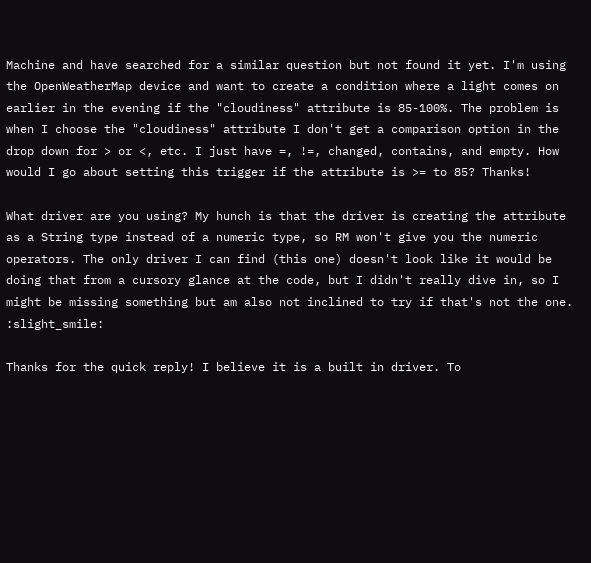Machine and have searched for a similar question but not found it yet. I'm using the OpenWeatherMap device and want to create a condition where a light comes on earlier in the evening if the "cloudiness" attribute is 85-100%. The problem is when I choose the "cloudiness" attribute I don't get a comparison option in the drop down for > or <, etc. I just have =, !=, changed, contains, and empty. How would I go about setting this trigger if the attribute is >= to 85? Thanks!

What driver are you using? My hunch is that the driver is creating the attribute as a String type instead of a numeric type, so RM won't give you the numeric operators. The only driver I can find (this one) doesn't look like it would be doing that from a cursory glance at the code, but I didn't really dive in, so I might be missing something but am also not inclined to try if that's not the one. :slight_smile:

Thanks for the quick reply! I believe it is a built in driver. To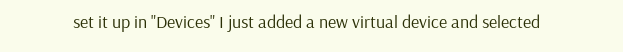set it up in "Devices" I just added a new virtual device and selected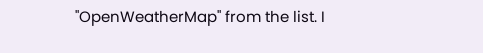"OpenWeatherMap" from the list. I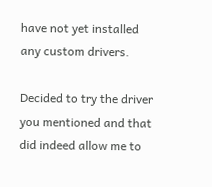have not yet installed any custom drivers.

Decided to try the driver you mentioned and that did indeed allow me to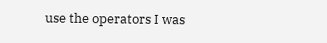use the operators I was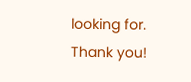looking for. Thank you!